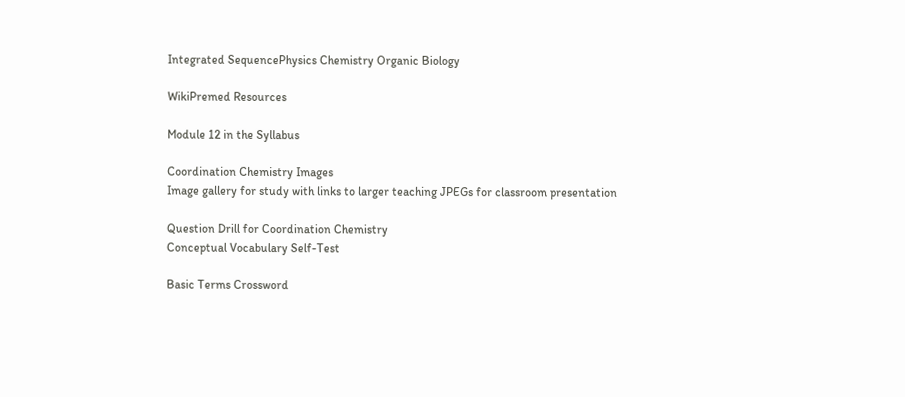Integrated SequencePhysics Chemistry Organic Biology

WikiPremed Resources

Module 12 in the Syllabus

Coordination Chemistry Images
Image gallery for study with links to larger teaching JPEGs for classroom presentation

Question Drill for Coordination Chemistry
Conceptual Vocabulary Self-Test

Basic Terms Crossword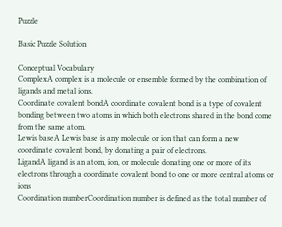Puzzle

Basic Puzzle Solution

Conceptual Vocabulary
ComplexA complex is a molecule or ensemble formed by the combination of ligands and metal ions.
Coordinate covalent bondA coordinate covalent bond is a type of covalent bonding between two atoms in which both electrons shared in the bond come from the same atom.
Lewis baseA Lewis base is any molecule or ion that can form a new coordinate covalent bond, by donating a pair of electrons.
LigandA ligand is an atom, ion, or molecule donating one or more of its electrons through a coordinate covalent bond to one or more central atoms or ions
Coordination numberCoordination number is defined as the total number of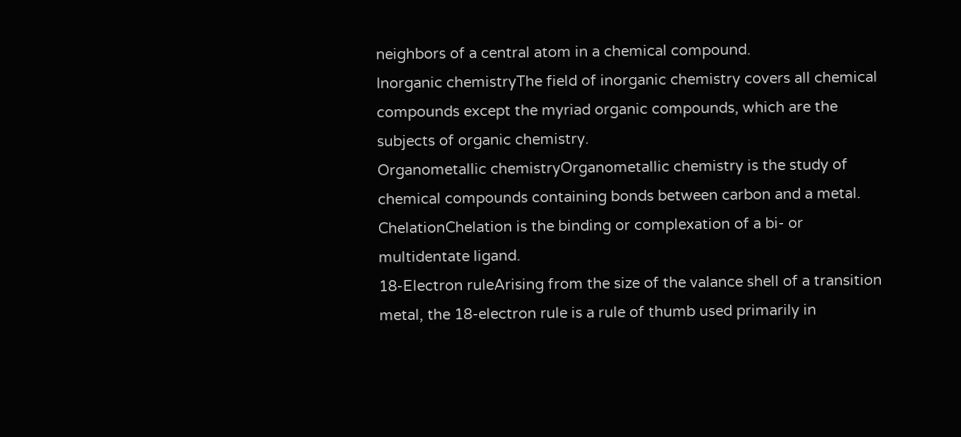neighbors of a central atom in a chemical compound.
Inorganic chemistryThe field of inorganic chemistry covers all chemical compounds except the myriad organic compounds, which are the subjects of organic chemistry.
Organometallic chemistryOrganometallic chemistry is the study of chemical compounds containing bonds between carbon and a metal.
ChelationChelation is the binding or complexation of a bi- or multidentate ligand.
18-Electron ruleArising from the size of the valance shell of a transition metal, the 18-electron rule is a rule of thumb used primarily in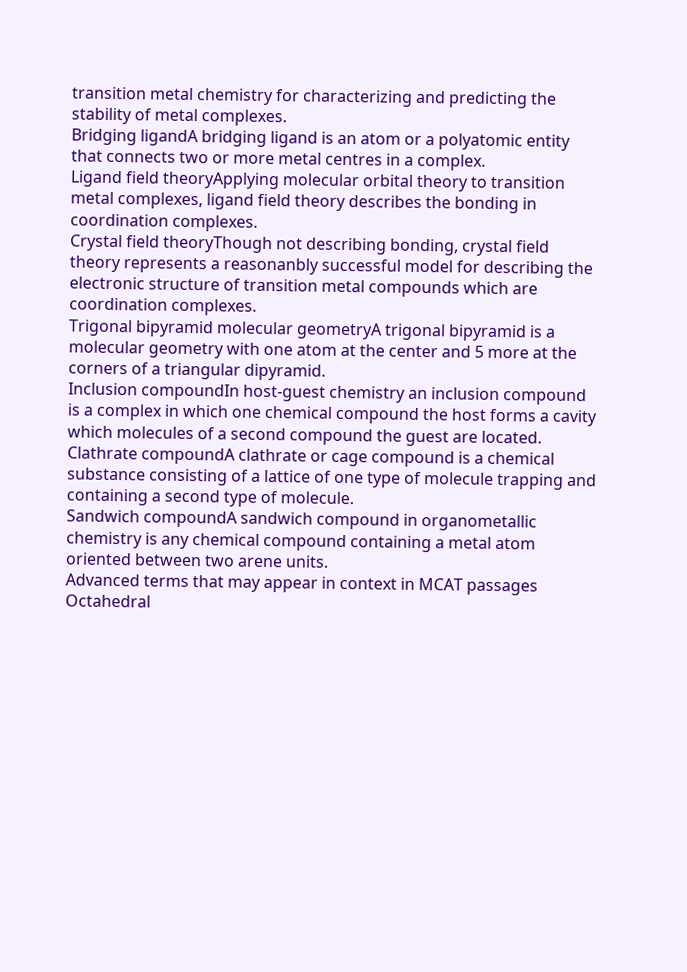transition metal chemistry for characterizing and predicting the stability of metal complexes.
Bridging ligandA bridging ligand is an atom or a polyatomic entity that connects two or more metal centres in a complex.
Ligand field theoryApplying molecular orbital theory to transition metal complexes, ligand field theory describes the bonding in coordination complexes.
Crystal field theoryThough not describing bonding, crystal field theory represents a reasonanbly successful model for describing the electronic structure of transition metal compounds which are coordination complexes.
Trigonal bipyramid molecular geometryA trigonal bipyramid is a molecular geometry with one atom at the center and 5 more at the corners of a triangular dipyramid.
Inclusion compoundIn host-guest chemistry an inclusion compound is a complex in which one chemical compound the host forms a cavity which molecules of a second compound the guest are located.
Clathrate compoundA clathrate or cage compound is a chemical substance consisting of a lattice of one type of molecule trapping and containing a second type of molecule.
Sandwich compoundA sandwich compound in organometallic chemistry is any chemical compound containing a metal atom oriented between two arene units.
Advanced terms that may appear in context in MCAT passages
Octahedral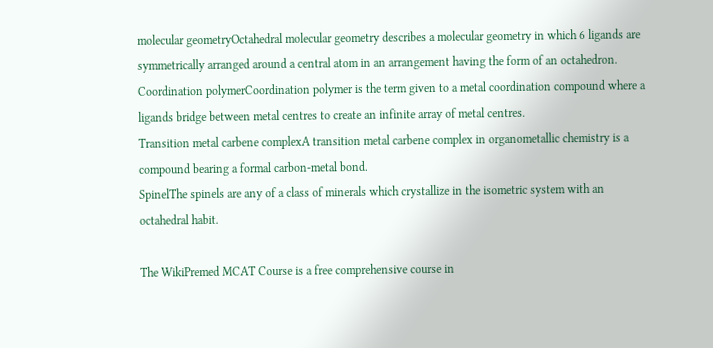molecular geometryOctahedral molecular geometry describes a molecular geometry in which 6 ligands are symmetrically arranged around a central atom in an arrangement having the form of an octahedron.
Coordination polymerCoordination polymer is the term given to a metal coordination compound where a ligands bridge between metal centres to create an infinite array of metal centres.
Transition metal carbene complexA transition metal carbene complex in organometallic chemistry is a compound bearing a formal carbon-metal bond.
SpinelThe spinels are any of a class of minerals which crystallize in the isometric system with an octahedral habit.

The WikiPremed MCAT Course is a free comprehensive course in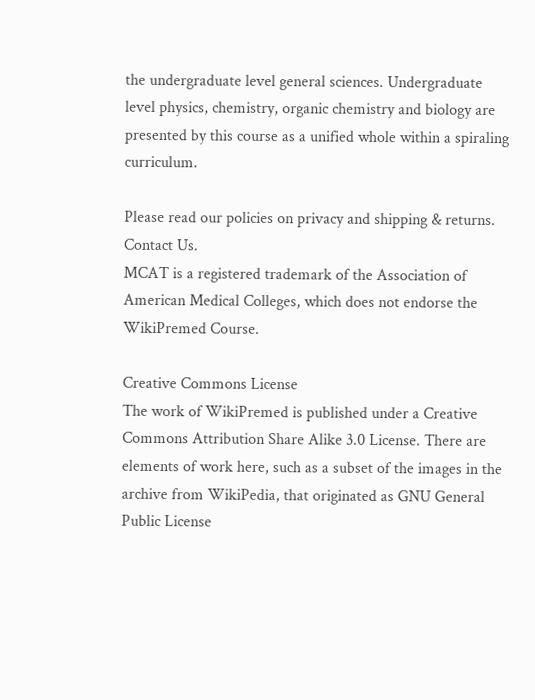the undergraduate level general sciences. Undergraduate level physics, chemistry, organic chemistry and biology are presented by this course as a unified whole within a spiraling curriculum.

Please read our policies on privacy and shipping & returns.  Contact Us.
MCAT is a registered trademark of the Association of American Medical Colleges, which does not endorse the WikiPremed Course.

Creative Commons License
The work of WikiPremed is published under a Creative Commons Attribution Share Alike 3.0 License. There are elements of work here, such as a subset of the images in the archive from WikiPedia, that originated as GNU General Public License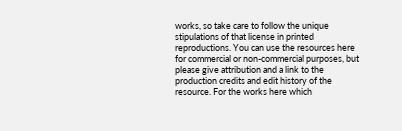works, so take care to follow the unique stipulations of that license in printed reproductions. You can use the resources here for commercial or non-commercial purposes, but please give attribution and a link to the production credits and edit history of the resource. For the works here which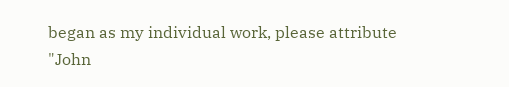began as my individual work, please attribute "John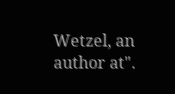Wetzel, an author at".